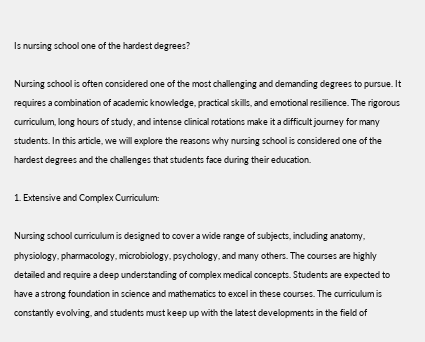Is nursing school one of the hardest degrees?

Nursing school is often considered one of the most challenging and demanding degrees to pursue. It requires a combination of academic knowledge, practical skills, and emotional resilience. The rigorous curriculum, long hours of study, and intense clinical rotations make it a difficult journey for many students. In this article, we will explore the reasons why nursing school is considered one of the hardest degrees and the challenges that students face during their education.

1. Extensive and Complex Curriculum:

Nursing school curriculum is designed to cover a wide range of subjects, including anatomy, physiology, pharmacology, microbiology, psychology, and many others. The courses are highly detailed and require a deep understanding of complex medical concepts. Students are expected to have a strong foundation in science and mathematics to excel in these courses. The curriculum is constantly evolving, and students must keep up with the latest developments in the field of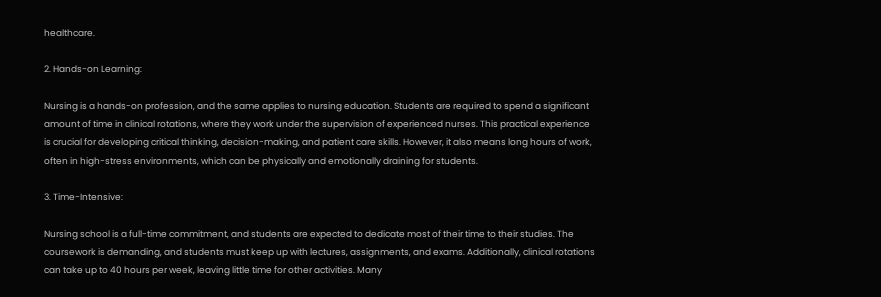healthcare.

2. Hands-on Learning:

Nursing is a hands-on profession, and the same applies to nursing education. Students are required to spend a significant amount of time in clinical rotations, where they work under the supervision of experienced nurses. This practical experience is crucial for developing critical thinking, decision-making, and patient care skills. However, it also means long hours of work, often in high-stress environments, which can be physically and emotionally draining for students.

3. Time-Intensive:

Nursing school is a full-time commitment, and students are expected to dedicate most of their time to their studies. The coursework is demanding, and students must keep up with lectures, assignments, and exams. Additionally, clinical rotations can take up to 40 hours per week, leaving little time for other activities. Many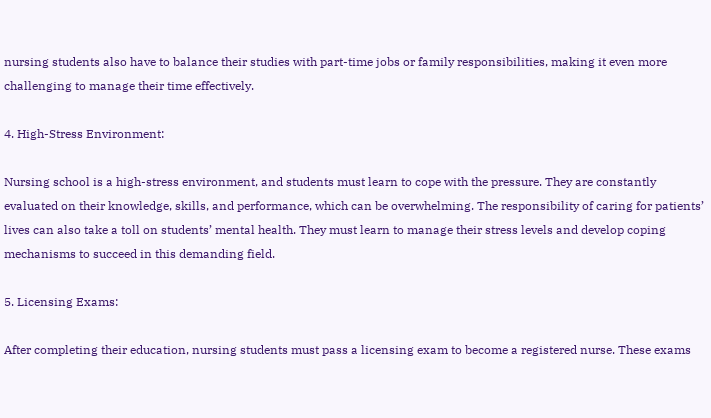nursing students also have to balance their studies with part-time jobs or family responsibilities, making it even more challenging to manage their time effectively.

4. High-Stress Environment:

Nursing school is a high-stress environment, and students must learn to cope with the pressure. They are constantly evaluated on their knowledge, skills, and performance, which can be overwhelming. The responsibility of caring for patients’ lives can also take a toll on students’ mental health. They must learn to manage their stress levels and develop coping mechanisms to succeed in this demanding field.

5. Licensing Exams:

After completing their education, nursing students must pass a licensing exam to become a registered nurse. These exams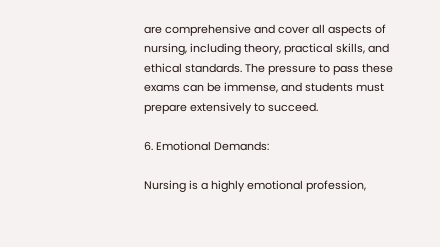are comprehensive and cover all aspects of nursing, including theory, practical skills, and ethical standards. The pressure to pass these exams can be immense, and students must prepare extensively to succeed.

6. Emotional Demands:

Nursing is a highly emotional profession,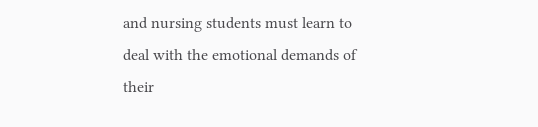and nursing students must learn to deal with the emotional demands of their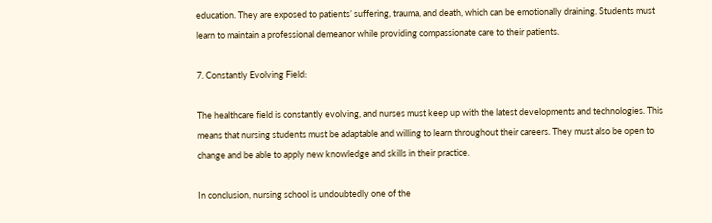education. They are exposed to patients’ suffering, trauma, and death, which can be emotionally draining. Students must learn to maintain a professional demeanor while providing compassionate care to their patients.

7. Constantly Evolving Field:

The healthcare field is constantly evolving, and nurses must keep up with the latest developments and technologies. This means that nursing students must be adaptable and willing to learn throughout their careers. They must also be open to change and be able to apply new knowledge and skills in their practice.

In conclusion, nursing school is undoubtedly one of the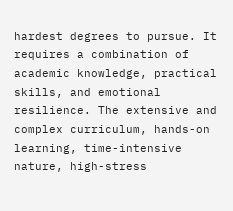hardest degrees to pursue. It requires a combination of academic knowledge, practical skills, and emotional resilience. The extensive and complex curriculum, hands-on learning, time-intensive nature, high-stress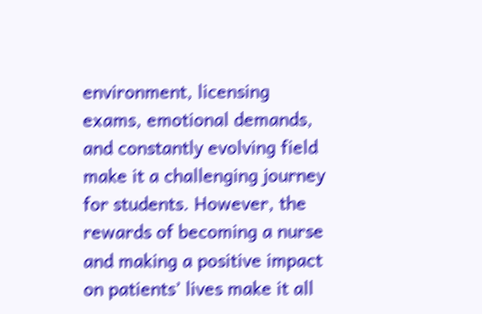environment, licensing exams, emotional demands, and constantly evolving field make it a challenging journey for students. However, the rewards of becoming a nurse and making a positive impact on patients’ lives make it all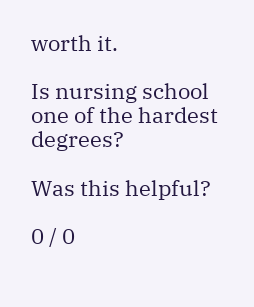worth it.

Is nursing school one of the hardest degrees?

Was this helpful?

0 / 0